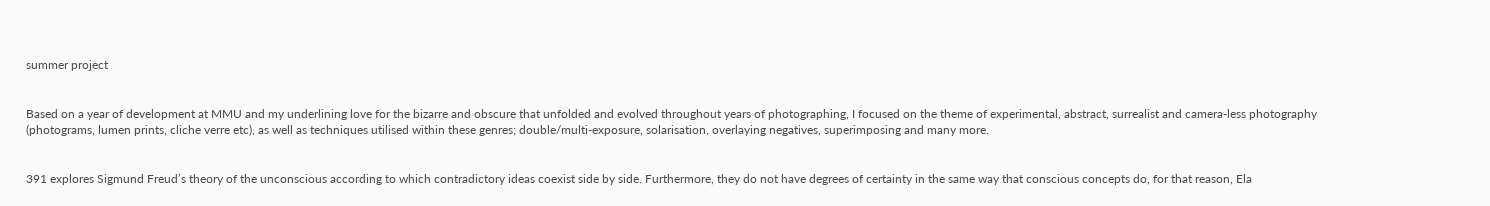summer project


Based on a year of development at MMU and my underlining love for the bizarre and obscure that unfolded and evolved throughout years of photographing, I focused on the theme of experimental, abstract, surrealist and camera-less photography (photograms, lumen prints, cliche verre etc), as well as techniques utilised within these genres; double/multi-exposure, solarisation, overlaying negatives, superimposing and many more.


391 explores Sigmund Freud’s theory of the unconscious according to which contradictory ideas coexist side by side. Furthermore, they do not have degrees of certainty in the same way that conscious concepts do, for that reason, Ela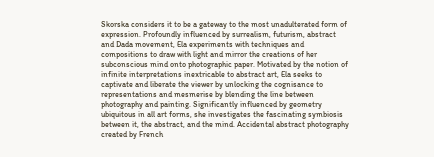Skorska considers it to be a gateway to the most unadulterated form of expression. Profoundly influenced by surrealism, futurism, abstract and Dada movement, Ela experiments with techniques and compositions to draw with light and mirror the creations of her subconscious mind onto photographic paper. Motivated by the notion of infinite interpretations inextricable to abstract art, Ela seeks to captivate and liberate the viewer by unlocking the cognisance to representations and mesmerise by blending the line between photography and painting. Significantly influenced by geometry ubiquitous in all art forms, she investigates the fascinating symbiosis between it, the abstract, and the mind. Accidental abstract photography created by French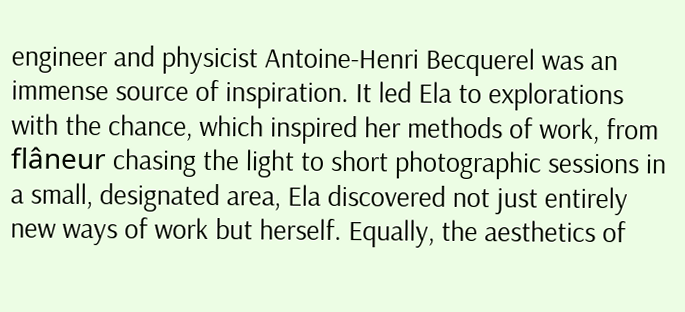engineer and physicist Antoine-Henri Becquerel was an immense source of inspiration. It led Ela to explorations with the chance, which inspired her methods of work, from flâneur chasing the light to short photographic sessions in a small, designated area, Ela discovered not just entirely new ways of work but herself. Equally, the aesthetics of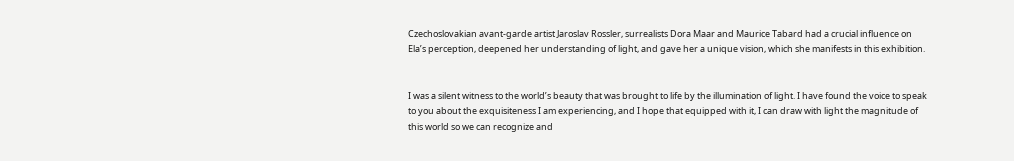Czechoslovakian avant-garde artist Jaroslav Rossler, surrealists Dora Maar and Maurice Tabard had a crucial influence on Ela’s perception, deepened her understanding of light, and gave her a unique vision, which she manifests in this exhibition.


I was a silent witness to the world’s beauty that was brought to life by the illumination of light. I have found the voice to speak to you about the exquisiteness I am experiencing, and I hope that equipped with it, I can draw with light the magnitude of this world so we can recognize and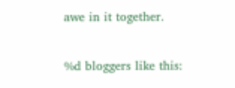awe in it together.

%d bloggers like this: